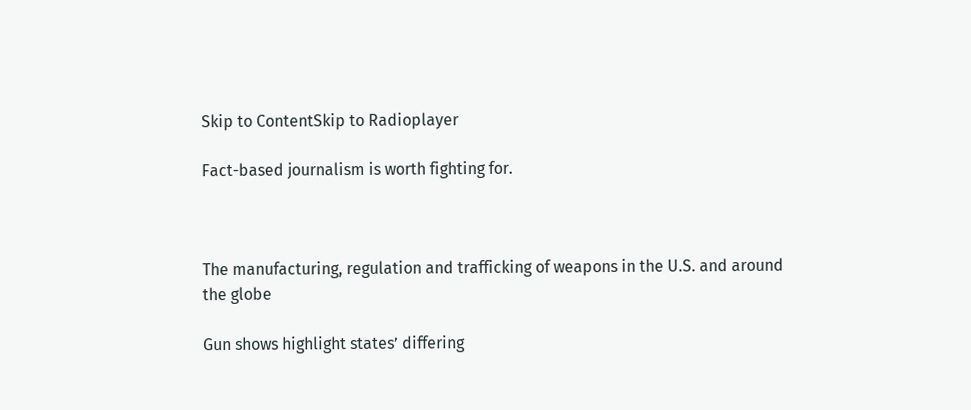Skip to ContentSkip to Radioplayer

Fact-based journalism is worth fighting for.



The manufacturing, regulation and trafficking of weapons in the U.S. and around the globe

Gun shows highlight states’ differing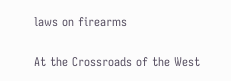laws on firearms

At the Crossroads of the West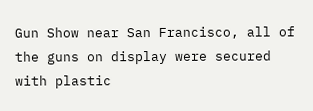Gun Show near San Francisco, all of the guns on display were secured with plastic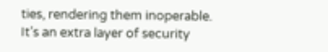ties, rendering them inoperable. It’s an extra layer of security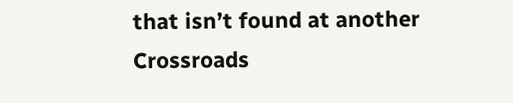that isn’t found at another Crossroads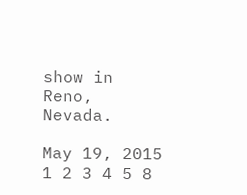show in Reno, Nevada.

May 19, 2015
1 2 3 4 5 8